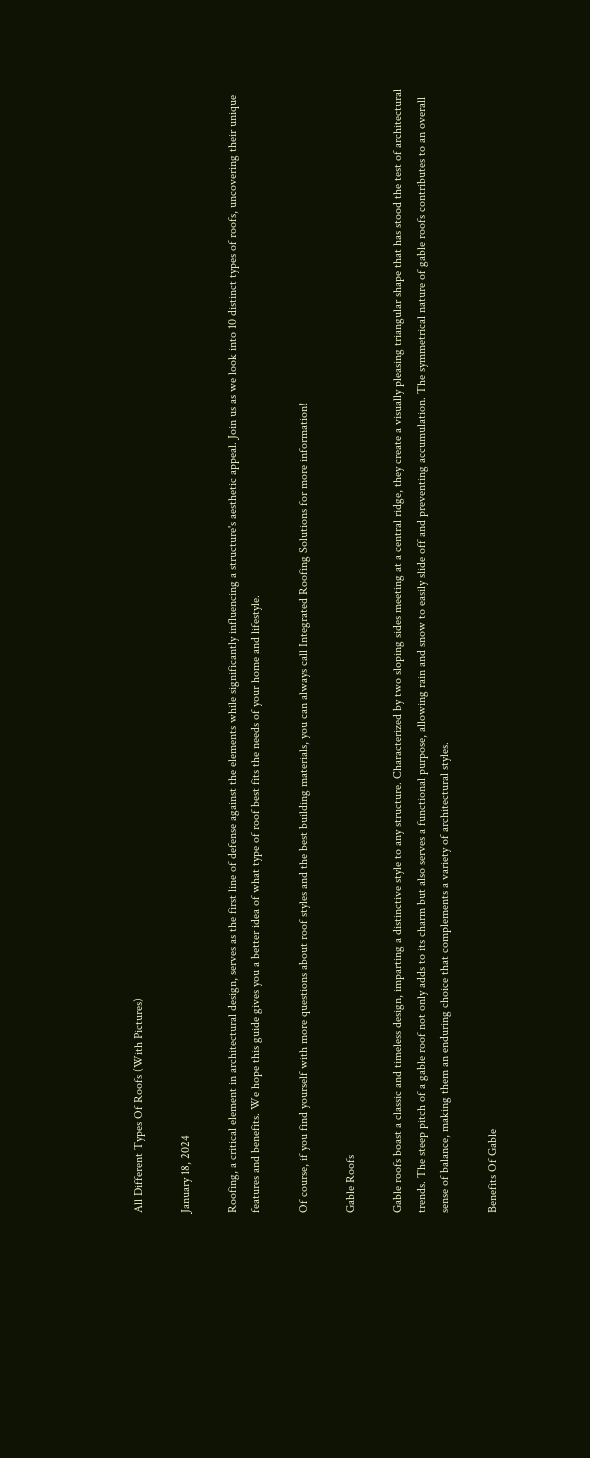All Different Types Of Roofs (With Pictures)

January 18, 2024

Roofing, a critical element in architectural design, serves as the first line of defense against the elements while significantly influencing a structure's aesthetic appeal. Join us as we look into 10 distinct types of roofs, uncovering their unique features and benefits. We hope this guide gives you a better idea of what type of roof best fits the needs of your home and lifestyle.

Of course, if you find yourself with more questions about roof styles and the best building materials, you can always call Integrated Roofing Solutions for more information!

Gable Roofs

Gable roofs boast a classic and timeless design, imparting a distinctive style to any structure. Characterized by two sloping sides meeting at a central ridge, they create a visually pleasing triangular shape that has stood the test of architectural trends. The steep pitch of a gable roof not only adds to its charm but also serves a functional purpose, allowing rain and snow to easily slide off and preventing accumulation. The symmetrical nature of gable roofs contributes to an overall sense of balance, making them an enduring choice that complements a variety of architectural styles.

Benefits Of Gable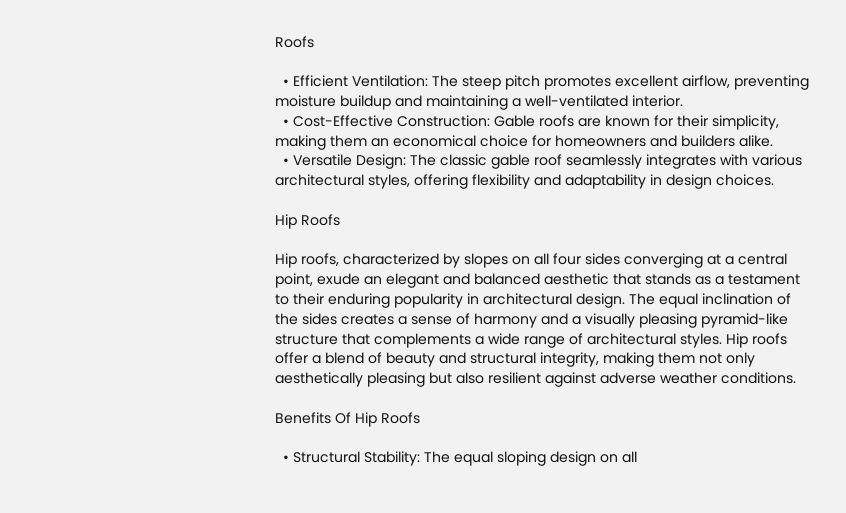Roofs

  • Efficient Ventilation: The steep pitch promotes excellent airflow, preventing moisture buildup and maintaining a well-ventilated interior.
  • Cost-Effective Construction: Gable roofs are known for their simplicity, making them an economical choice for homeowners and builders alike.
  • Versatile Design: The classic gable roof seamlessly integrates with various architectural styles, offering flexibility and adaptability in design choices.

Hip Roofs

Hip roofs, characterized by slopes on all four sides converging at a central point, exude an elegant and balanced aesthetic that stands as a testament to their enduring popularity in architectural design. The equal inclination of the sides creates a sense of harmony and a visually pleasing pyramid-like structure that complements a wide range of architectural styles. Hip roofs offer a blend of beauty and structural integrity, making them not only aesthetically pleasing but also resilient against adverse weather conditions.

Benefits Of Hip Roofs

  • Structural Stability: The equal sloping design on all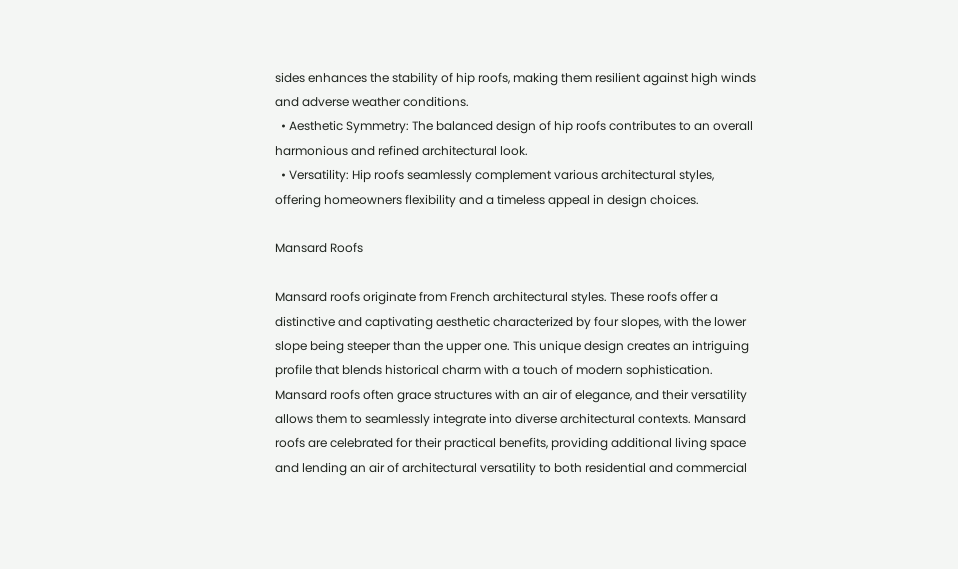sides enhances the stability of hip roofs, making them resilient against high winds and adverse weather conditions.
  • Aesthetic Symmetry: The balanced design of hip roofs contributes to an overall harmonious and refined architectural look.
  • Versatility: Hip roofs seamlessly complement various architectural styles, offering homeowners flexibility and a timeless appeal in design choices.

Mansard Roofs

Mansard roofs originate from French architectural styles. These roofs offer a distinctive and captivating aesthetic characterized by four slopes, with the lower slope being steeper than the upper one. This unique design creates an intriguing profile that blends historical charm with a touch of modern sophistication. Mansard roofs often grace structures with an air of elegance, and their versatility allows them to seamlessly integrate into diverse architectural contexts. Mansard roofs are celebrated for their practical benefits, providing additional living space and lending an air of architectural versatility to both residential and commercial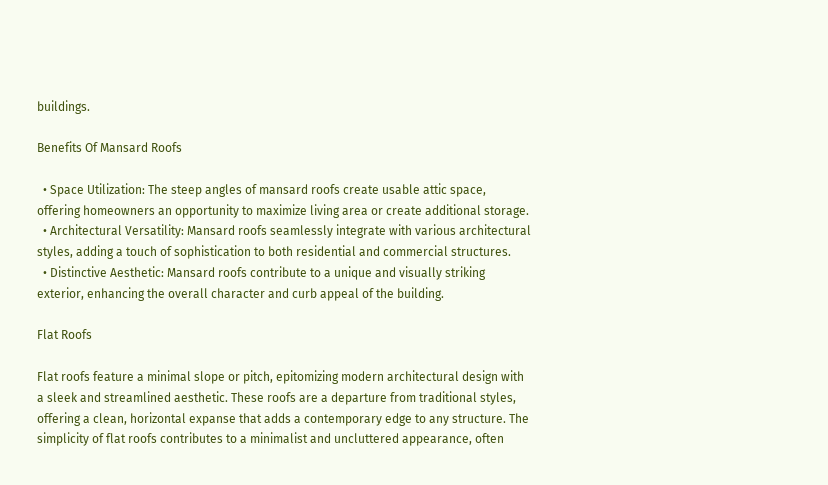buildings.

Benefits Of Mansard Roofs

  • Space Utilization: The steep angles of mansard roofs create usable attic space, offering homeowners an opportunity to maximize living area or create additional storage.
  • Architectural Versatility: Mansard roofs seamlessly integrate with various architectural styles, adding a touch of sophistication to both residential and commercial structures.
  • Distinctive Aesthetic: Mansard roofs contribute to a unique and visually striking exterior, enhancing the overall character and curb appeal of the building.

Flat Roofs

Flat roofs feature a minimal slope or pitch, epitomizing modern architectural design with a sleek and streamlined aesthetic. These roofs are a departure from traditional styles, offering a clean, horizontal expanse that adds a contemporary edge to any structure. The simplicity of flat roofs contributes to a minimalist and uncluttered appearance, often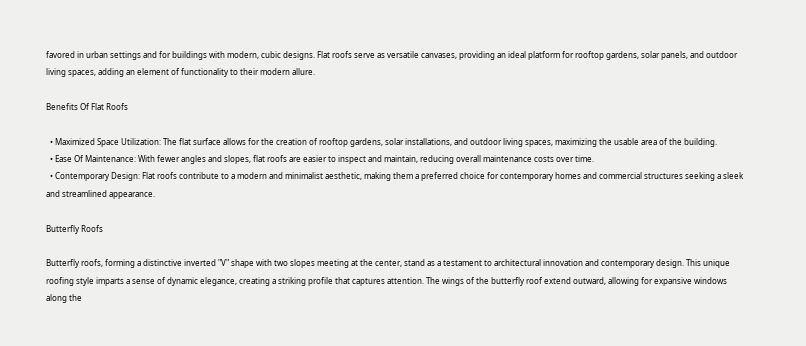favored in urban settings and for buildings with modern, cubic designs. Flat roofs serve as versatile canvases, providing an ideal platform for rooftop gardens, solar panels, and outdoor living spaces, adding an element of functionality to their modern allure.

Benefits Of Flat Roofs

  • Maximized Space Utilization: The flat surface allows for the creation of rooftop gardens, solar installations, and outdoor living spaces, maximizing the usable area of the building.
  • Ease Of Maintenance: With fewer angles and slopes, flat roofs are easier to inspect and maintain, reducing overall maintenance costs over time.
  • Contemporary Design: Flat roofs contribute to a modern and minimalist aesthetic, making them a preferred choice for contemporary homes and commercial structures seeking a sleek and streamlined appearance.

Butterfly Roofs

Butterfly roofs, forming a distinctive inverted "V" shape with two slopes meeting at the center, stand as a testament to architectural innovation and contemporary design. This unique roofing style imparts a sense of dynamic elegance, creating a striking profile that captures attention. The wings of the butterfly roof extend outward, allowing for expansive windows along the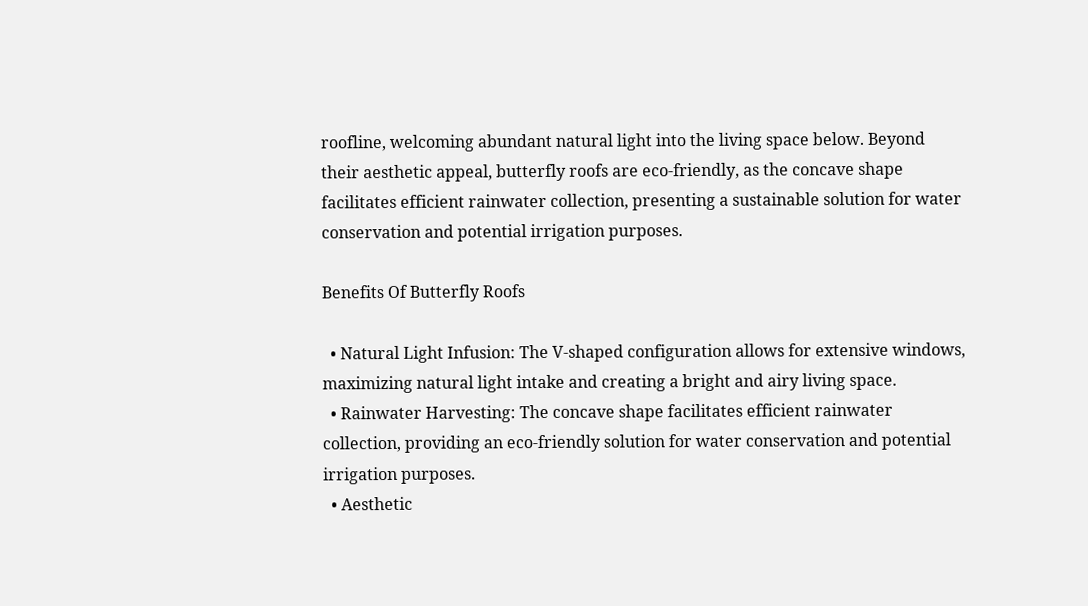roofline, welcoming abundant natural light into the living space below. Beyond their aesthetic appeal, butterfly roofs are eco-friendly, as the concave shape facilitates efficient rainwater collection, presenting a sustainable solution for water conservation and potential irrigation purposes.

Benefits Of Butterfly Roofs

  • Natural Light Infusion: The V-shaped configuration allows for extensive windows, maximizing natural light intake and creating a bright and airy living space.
  • Rainwater Harvesting: The concave shape facilitates efficient rainwater collection, providing an eco-friendly solution for water conservation and potential irrigation purposes.
  • Aesthetic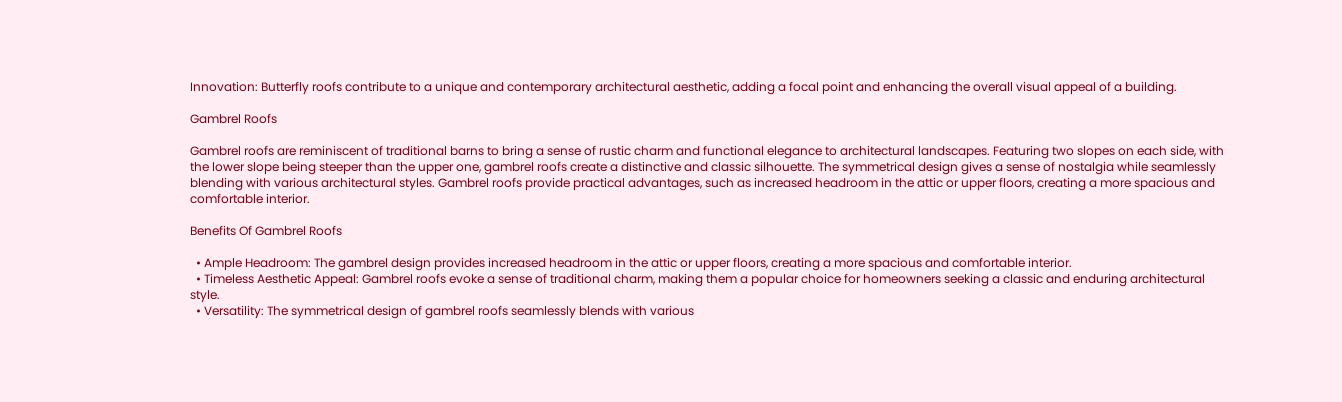Innovation: Butterfly roofs contribute to a unique and contemporary architectural aesthetic, adding a focal point and enhancing the overall visual appeal of a building.

Gambrel Roofs

Gambrel roofs are reminiscent of traditional barns to bring a sense of rustic charm and functional elegance to architectural landscapes. Featuring two slopes on each side, with the lower slope being steeper than the upper one, gambrel roofs create a distinctive and classic silhouette. The symmetrical design gives a sense of nostalgia while seamlessly blending with various architectural styles. Gambrel roofs provide practical advantages, such as increased headroom in the attic or upper floors, creating a more spacious and comfortable interior.

Benefits Of Gambrel Roofs

  • Ample Headroom: The gambrel design provides increased headroom in the attic or upper floors, creating a more spacious and comfortable interior.
  • Timeless Aesthetic Appeal: Gambrel roofs evoke a sense of traditional charm, making them a popular choice for homeowners seeking a classic and enduring architectural style.
  • Versatility: The symmetrical design of gambrel roofs seamlessly blends with various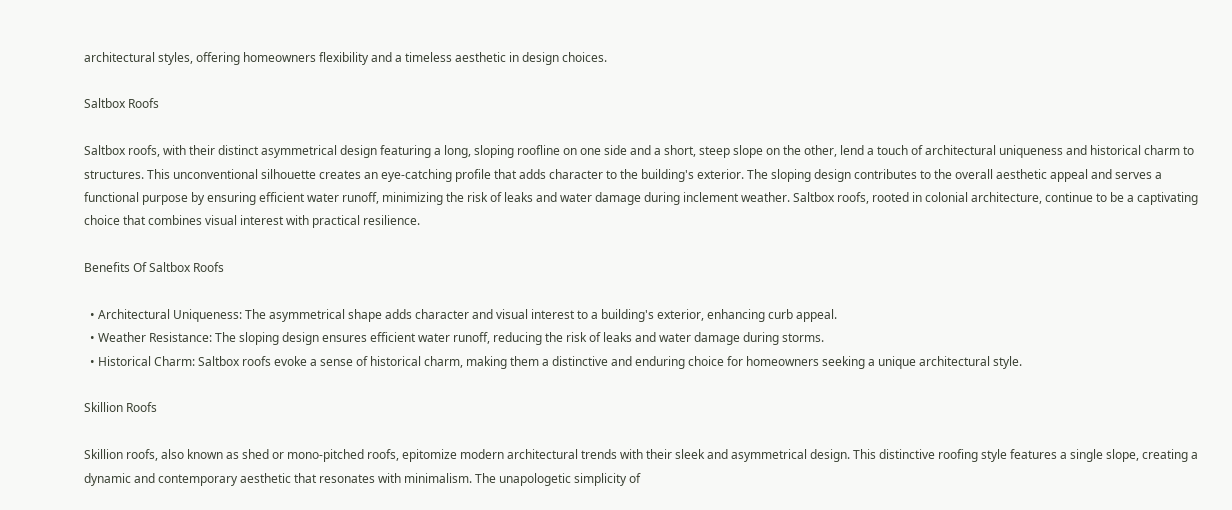architectural styles, offering homeowners flexibility and a timeless aesthetic in design choices.

Saltbox Roofs

Saltbox roofs, with their distinct asymmetrical design featuring a long, sloping roofline on one side and a short, steep slope on the other, lend a touch of architectural uniqueness and historical charm to structures. This unconventional silhouette creates an eye-catching profile that adds character to the building's exterior. The sloping design contributes to the overall aesthetic appeal and serves a functional purpose by ensuring efficient water runoff, minimizing the risk of leaks and water damage during inclement weather. Saltbox roofs, rooted in colonial architecture, continue to be a captivating choice that combines visual interest with practical resilience.

Benefits Of Saltbox Roofs

  • Architectural Uniqueness: The asymmetrical shape adds character and visual interest to a building's exterior, enhancing curb appeal.
  • Weather Resistance: The sloping design ensures efficient water runoff, reducing the risk of leaks and water damage during storms.
  • Historical Charm: Saltbox roofs evoke a sense of historical charm, making them a distinctive and enduring choice for homeowners seeking a unique architectural style.

Skillion Roofs

Skillion roofs, also known as shed or mono-pitched roofs, epitomize modern architectural trends with their sleek and asymmetrical design. This distinctive roofing style features a single slope, creating a dynamic and contemporary aesthetic that resonates with minimalism. The unapologetic simplicity of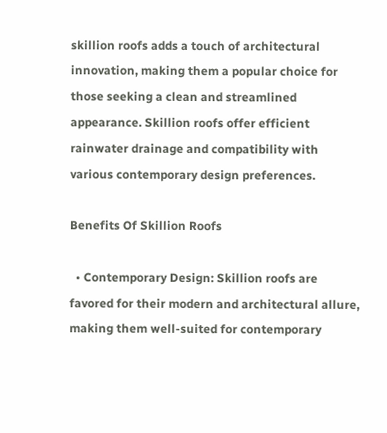skillion roofs adds a touch of architectural innovation, making them a popular choice for those seeking a clean and streamlined appearance. Skillion roofs offer efficient rainwater drainage and compatibility with various contemporary design preferences.

Benefits Of Skillion Roofs

  • Contemporary Design: Skillion roofs are favored for their modern and architectural allure, making them well-suited for contemporary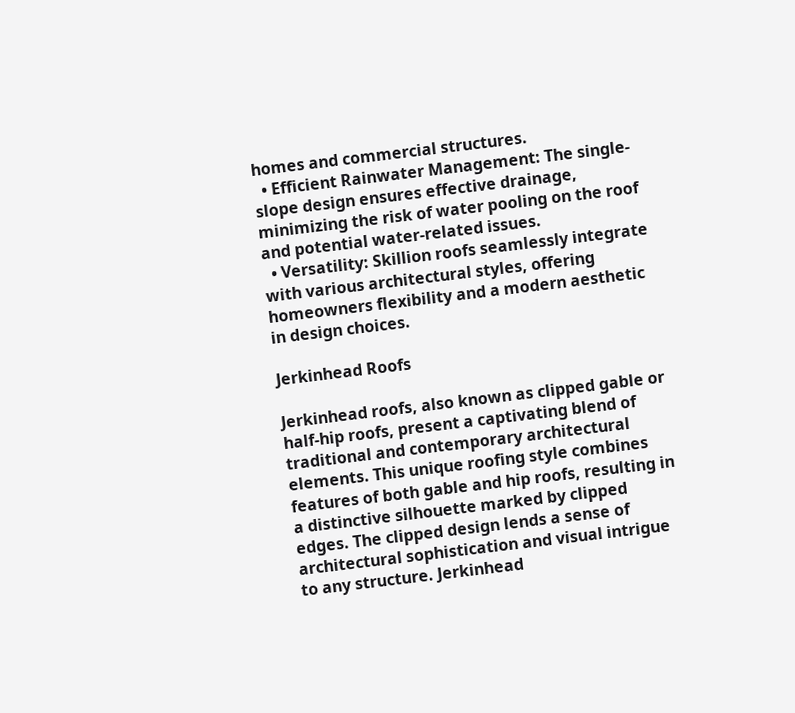homes and commercial structures.
  • Efficient Rainwater Management: The single-slope design ensures effective drainage, minimizing the risk of water pooling on the roof and potential water-related issues.
  • Versatility: Skillion roofs seamlessly integrate with various architectural styles, offering homeowners flexibility and a modern aesthetic in design choices.

Jerkinhead Roofs

Jerkinhead roofs, also known as clipped gable or half-hip roofs, present a captivating blend of traditional and contemporary architectural elements. This unique roofing style combines features of both gable and hip roofs, resulting in a distinctive silhouette marked by clipped edges. The clipped design lends a sense of architectural sophistication and visual intrigue to any structure. Jerkinhead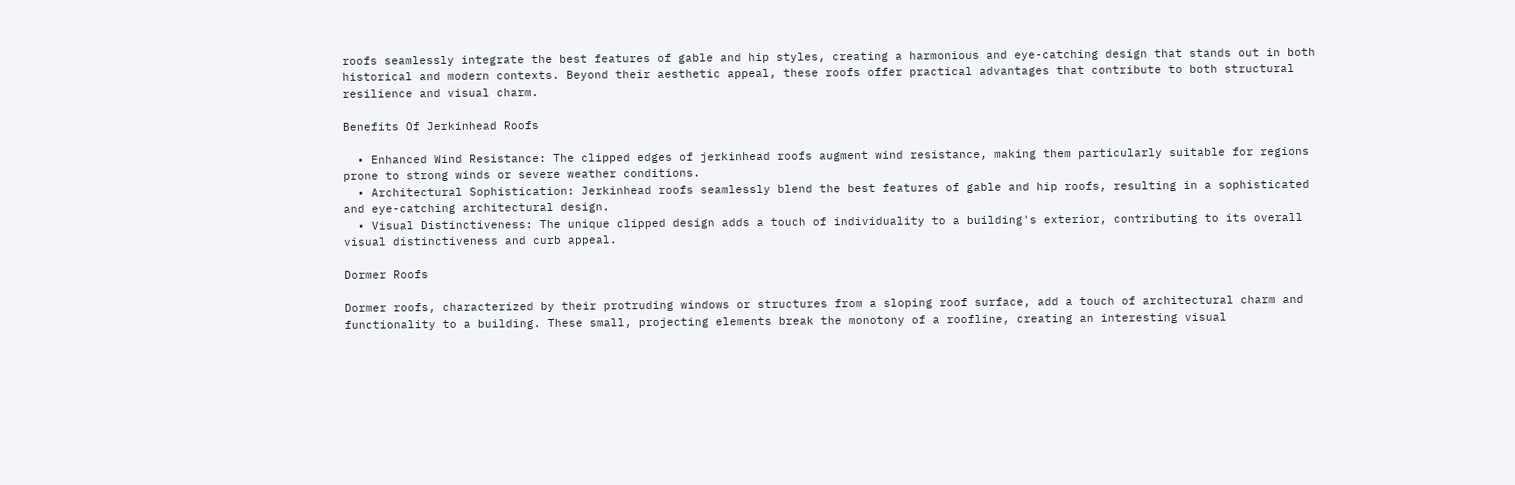roofs seamlessly integrate the best features of gable and hip styles, creating a harmonious and eye-catching design that stands out in both historical and modern contexts. Beyond their aesthetic appeal, these roofs offer practical advantages that contribute to both structural resilience and visual charm.

Benefits Of Jerkinhead Roofs

  • Enhanced Wind Resistance: The clipped edges of jerkinhead roofs augment wind resistance, making them particularly suitable for regions prone to strong winds or severe weather conditions.
  • Architectural Sophistication: Jerkinhead roofs seamlessly blend the best features of gable and hip roofs, resulting in a sophisticated and eye-catching architectural design.
  • Visual Distinctiveness: The unique clipped design adds a touch of individuality to a building's exterior, contributing to its overall visual distinctiveness and curb appeal.

Dormer Roofs

Dormer roofs, characterized by their protruding windows or structures from a sloping roof surface, add a touch of architectural charm and functionality to a building. These small, projecting elements break the monotony of a roofline, creating an interesting visual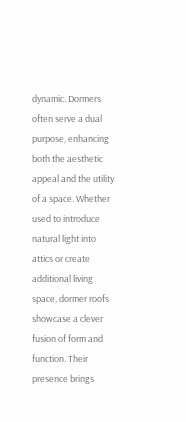dynamic. Dormers often serve a dual purpose, enhancing both the aesthetic appeal and the utility of a space. Whether used to introduce natural light into attics or create additional living space, dormer roofs showcase a clever fusion of form and function. Their presence brings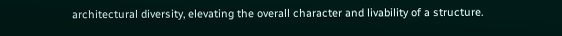architectural diversity, elevating the overall character and livability of a structure.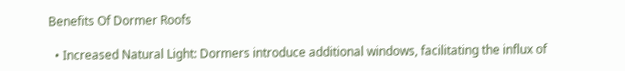Benefits Of Dormer Roofs

  • Increased Natural Light: Dormers introduce additional windows, facilitating the influx of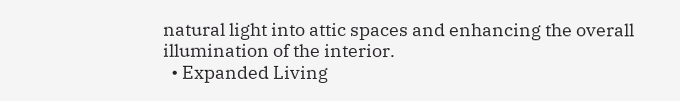natural light into attic spaces and enhancing the overall illumination of the interior.
  • Expanded Living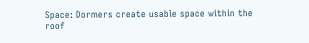Space: Dormers create usable space within the roof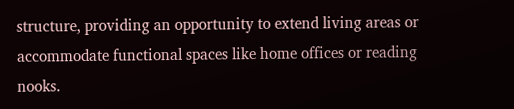structure, providing an opportunity to extend living areas or accommodate functional spaces like home offices or reading nooks.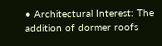• Architectural Interest: The addition of dormer roofs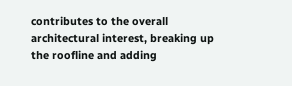contributes to the overall architectural interest, breaking up the roofline and adding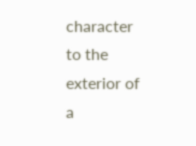character to the exterior of a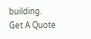building.
Get A Quote